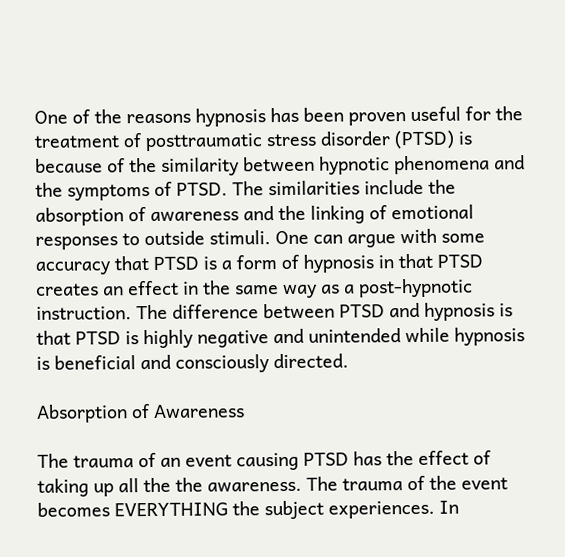One of the reasons hypnosis has been proven useful for the treatment of posttraumatic stress disorder (PTSD) is because of the similarity between hypnotic phenomena and the symptoms of PTSD. The similarities include the absorption of awareness and the linking of emotional responses to outside stimuli. One can argue with some accuracy that PTSD is a form of hypnosis in that PTSD creates an effect in the same way as a post-hypnotic instruction. The difference between PTSD and hypnosis is that PTSD is highly negative and unintended while hypnosis is beneficial and consciously directed.

Absorption of Awareness

The trauma of an event causing PTSD has the effect of taking up all the the awareness. The trauma of the event becomes EVERYTHING the subject experiences. In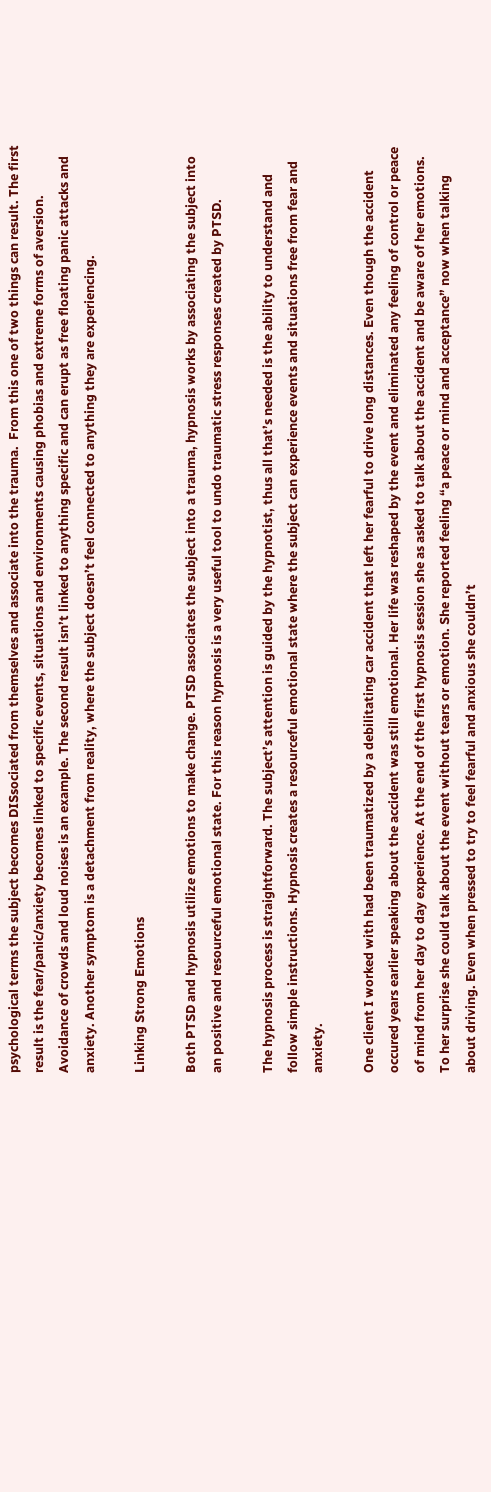psychological terms the subject becomes DISsociated from themselves and associate into the trauma.  From this one of two things can result. The first result is the fear/panic/anxiety becomes linked to specific events, situations and environments causing phobias and extreme forms of aversion. Avoidance of crowds and loud noises is an example. The second result isn’t linked to anything specific and can erupt as free floating panic attacks and anxiety. Another symptom is a detachment from reality, where the subject doesn’t feel connected to anything they are experiencing.

Linking Strong Emotions

Both PTSD and hypnosis utilize emotions to make change. PTSD associates the subject into a trauma, hypnosis works by associating the subject into an positive and resourceful emotional state. For this reason hypnosis is a very useful tool to undo traumatic stress responses created by PTSD.

The hypnosis process is straightforward. The subject’s attention is guided by the hypnotist, thus all that’s needed is the ability to understand and follow simple instructions. Hypnosis creates a resourceful emotional state where the subject can experience events and situations free from fear and anxiety.

One client I worked with had been traumatized by a debilitating car accident that left her fearful to drive long distances. Even though the accident occured years earlier speaking about the accident was still emotional. Her life was reshaped by the event and eliminated any feeling of control or peace of mind from her day to day experience. At the end of the first hypnosis session she as asked to talk about the accident and be aware of her emotions. To her surprise she could talk about the event without tears or emotion. She reported feeling “a peace or mind and acceptance” now when talking about driving. Even when pressed to try to feel fearful and anxious she couldn’t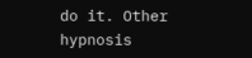do it. Other hypnosis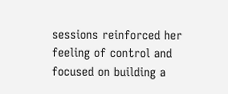sessions reinforced her feeling of control and focused on building a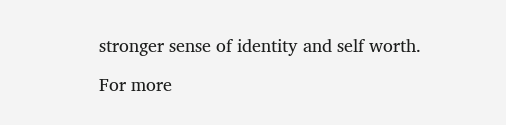stronger sense of identity and self worth.

For more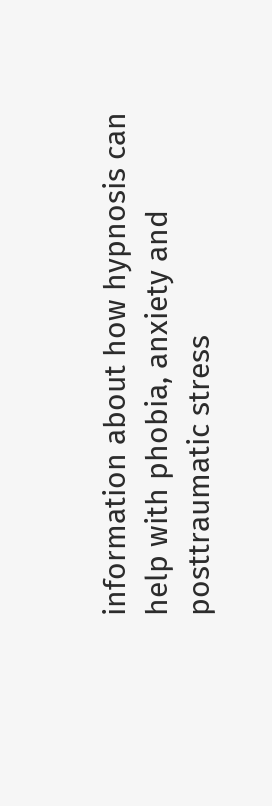information about how hypnosis can help with phobia, anxiety and posttraumatic stress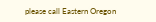please call Eastern Oregon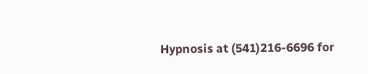Hypnosis at (541)216-6696 for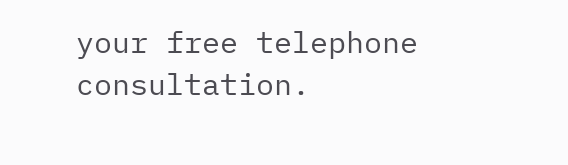your free telephone consultation.